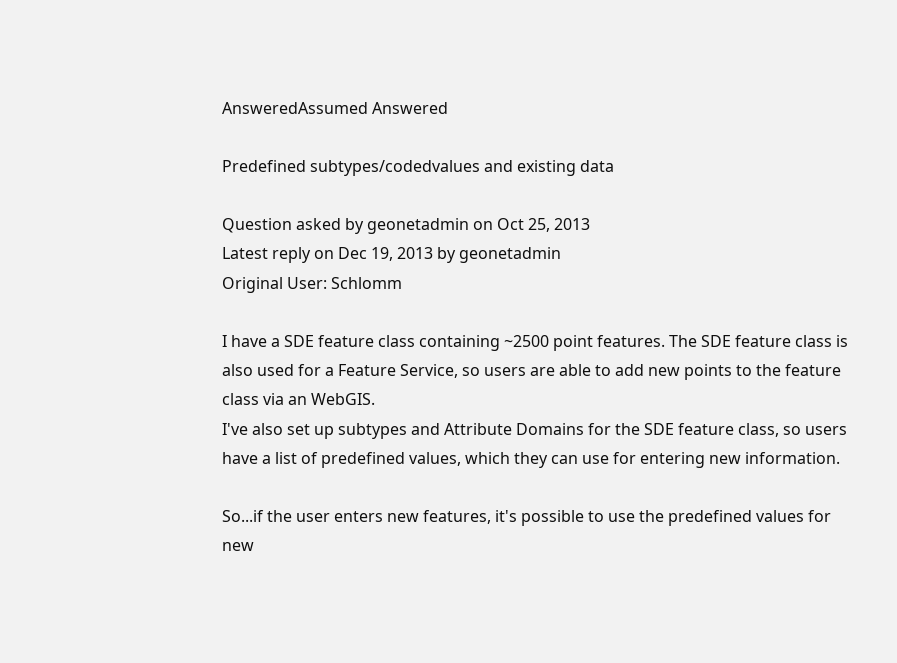AnsweredAssumed Answered

Predefined subtypes/codedvalues and existing data

Question asked by geonetadmin on Oct 25, 2013
Latest reply on Dec 19, 2013 by geonetadmin
Original User: Schlomm

I have a SDE feature class containing ~2500 point features. The SDE feature class is also used for a Feature Service, so users are able to add new points to the feature class via an WebGIS.
I've also set up subtypes and Attribute Domains for the SDE feature class, so users have a list of predefined values, which they can use for entering new information.

So...if the user enters new features, it's possible to use the predefined values for new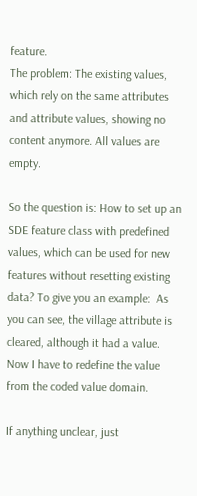feature.
The problem: The existing values, which rely on the same attributes and attribute values, showing no content anymore. All values are empty.

So the question is: How to set up an SDE feature class with predefined values, which can be used for new features without resetting existing data? To give you an example:  As you can see, the village attribute is cleared, although it had a value. Now I have to redefine the value from the coded value domain.

If anything unclear, just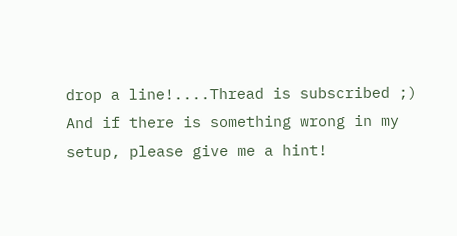drop a line!....Thread is subscribed ;)
And if there is something wrong in my setup, please give me a hint!